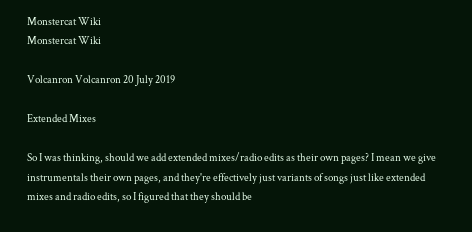Monstercat Wiki
Monstercat Wiki

Volcanron Volcanron 20 July 2019

Extended Mixes

So I was thinking, should we add extended mixes/radio edits as their own pages? I mean we give instrumentals their own pages, and they're effectively just variants of songs just like extended mixes and radio edits, so I figured that they should be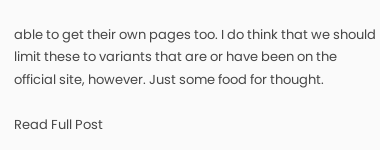able to get their own pages too. I do think that we should limit these to variants that are or have been on the official site, however. Just some food for thought.

Read Full Post